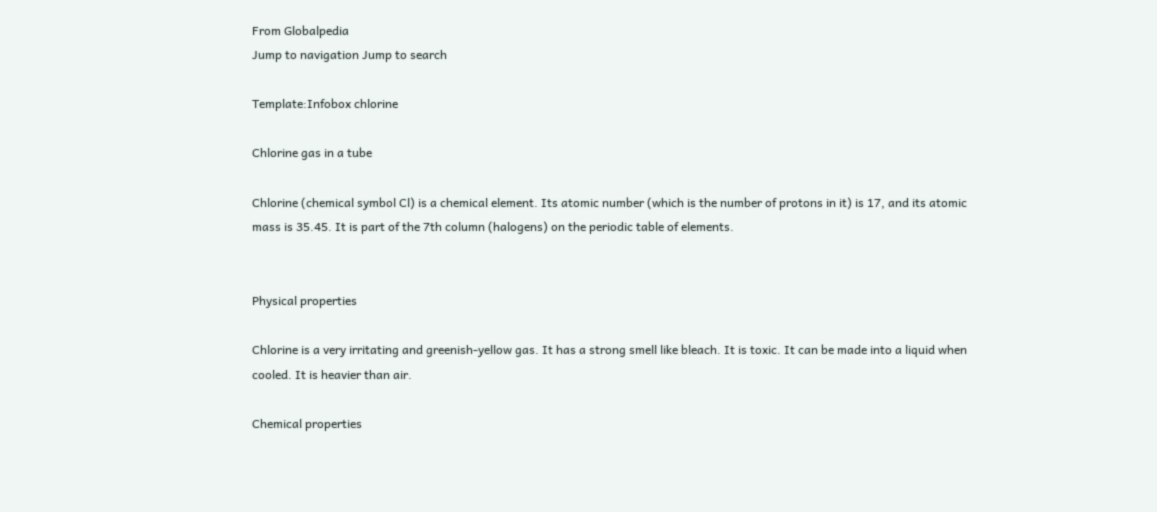From Globalpedia
Jump to navigation Jump to search

Template:Infobox chlorine

Chlorine gas in a tube

Chlorine (chemical symbol Cl) is a chemical element. Its atomic number (which is the number of protons in it) is 17, and its atomic mass is 35.45. It is part of the 7th column (halogens) on the periodic table of elements.


Physical properties

Chlorine is a very irritating and greenish-yellow gas. It has a strong smell like bleach. It is toxic. It can be made into a liquid when cooled. It is heavier than air.

Chemical properties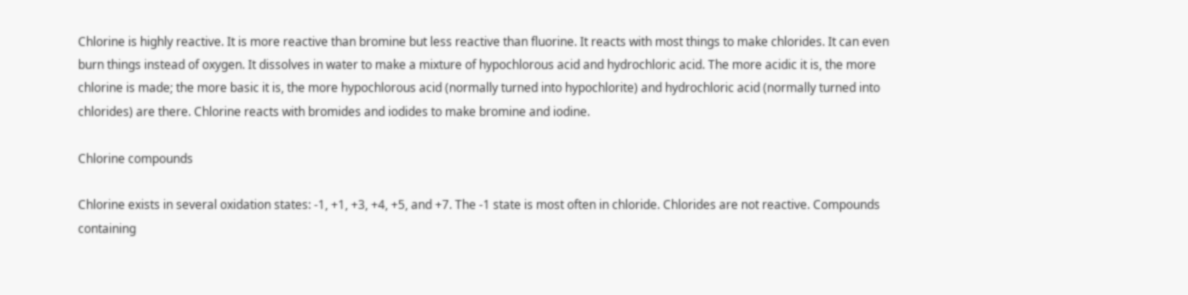Chlorine is highly reactive. It is more reactive than bromine but less reactive than fluorine. It reacts with most things to make chlorides. It can even burn things instead of oxygen. It dissolves in water to make a mixture of hypochlorous acid and hydrochloric acid. The more acidic it is, the more chlorine is made; the more basic it is, the more hypochlorous acid (normally turned into hypochlorite) and hydrochloric acid (normally turned into chlorides) are there. Chlorine reacts with bromides and iodides to make bromine and iodine.

Chlorine compounds

Chlorine exists in several oxidation states: -1, +1, +3, +4, +5, and +7. The -1 state is most often in chloride. Chlorides are not reactive. Compounds containing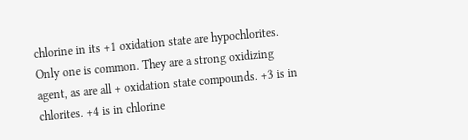chlorine in its +1 oxidation state are hypochlorites. Only one is common. They are a strong oxidizing agent, as are all + oxidation state compounds. +3 is in chlorites. +4 is in chlorine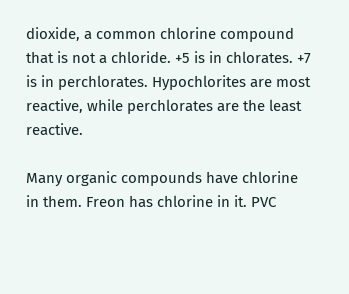dioxide, a common chlorine compound that is not a chloride. +5 is in chlorates. +7 is in perchlorates. Hypochlorites are most reactive, while perchlorates are the least reactive.

Many organic compounds have chlorine in them. Freon has chlorine in it. PVC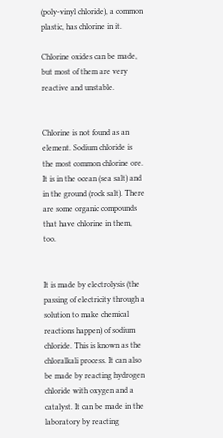(poly-vinyl chloride), a common plastic, has chlorine in it.

Chlorine oxides can be made, but most of them are very reactive and unstable.


Chlorine is not found as an element. Sodium chloride is the most common chlorine ore. It is in the ocean (sea salt) and in the ground (rock salt). There are some organic compounds that have chlorine in them, too.


It is made by electrolysis (the passing of electricity through a solution to make chemical reactions happen) of sodium chloride. This is known as the chloralkali process. It can also be made by reacting hydrogen chloride with oxygen and a catalyst. It can be made in the laboratory by reacting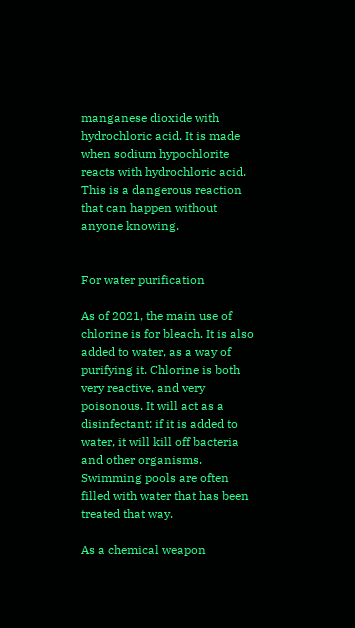manganese dioxide with hydrochloric acid. It is made when sodium hypochlorite reacts with hydrochloric acid. This is a dangerous reaction that can happen without anyone knowing.


For water purification

As of 2021, the main use of chlorine is for bleach. It is also added to water, as a way of purifying it. Chlorine is both very reactive, and very poisonous. It will act as a disinfectant: if it is added to water, it will kill off bacteria and other organisms. Swimming pools are often filled with water that has been treated that way.

As a chemical weapon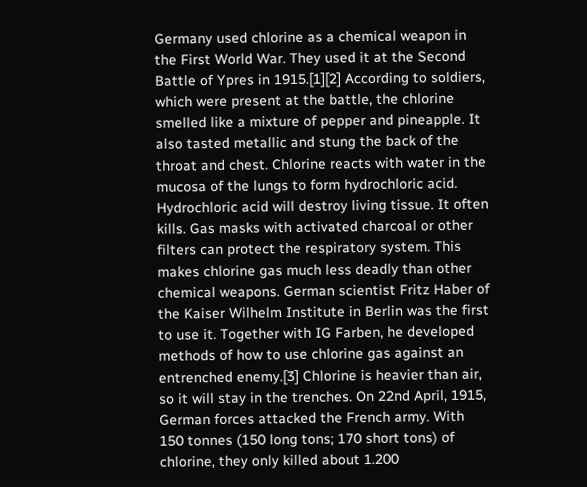Germany used chlorine as a chemical weapon in the First World War. They used it at the Second Battle of Ypres in 1915.[1][2] According to soldiers, which were present at the battle, the chlorine smelled like a mixture of pepper and pineapple. It also tasted metallic and stung the back of the throat and chest. Chlorine reacts with water in the mucosa of the lungs to form hydrochloric acid. Hydrochloric acid will destroy living tissue. It often kills. Gas masks with activated charcoal or other filters can protect the respiratory system. This makes chlorine gas much less deadly than other chemical weapons. German scientist Fritz Haber of the Kaiser Wilhelm Institute in Berlin was the first to use it. Together with IG Farben, he developed methods of how to use chlorine gas against an entrenched enemy.[3] Chlorine is heavier than air, so it will stay in the trenches. On 22nd April, 1915, German forces attacked the French army. With 150 tonnes (150 long tons; 170 short tons) of chlorine, they only killed about 1.200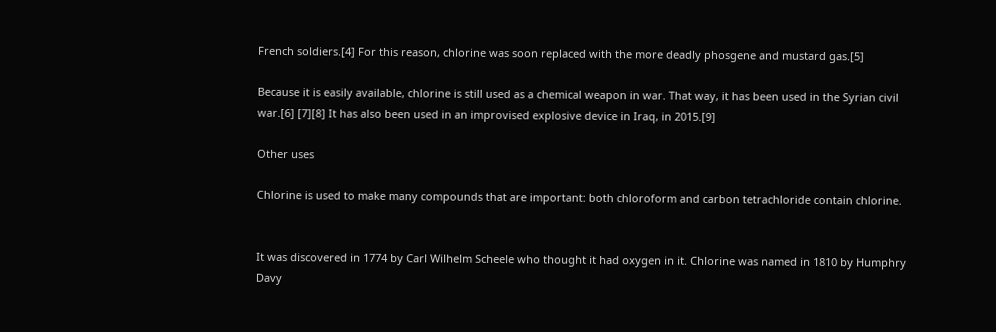French soldiers.[4] For this reason, chlorine was soon replaced with the more deadly phosgene and mustard gas.[5]

Because it is easily available, chlorine is still used as a chemical weapon in war. That way, it has been used in the Syrian civil war.[6] [7][8] It has also been used in an improvised explosive device in Iraq, in 2015.[9]

Other uses

Chlorine is used to make many compounds that are important: both chloroform and carbon tetrachloride contain chlorine.


It was discovered in 1774 by Carl Wilhelm Scheele who thought it had oxygen in it. Chlorine was named in 1810 by Humphry Davy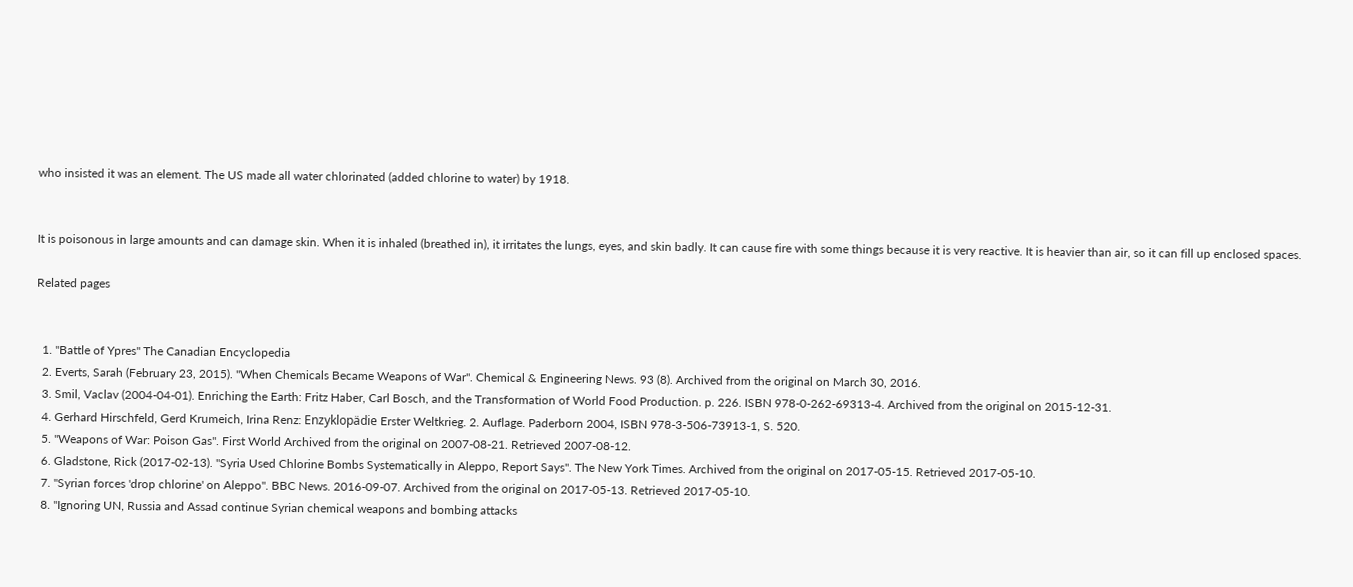who insisted it was an element. The US made all water chlorinated (added chlorine to water) by 1918.


It is poisonous in large amounts and can damage skin. When it is inhaled (breathed in), it irritates the lungs, eyes, and skin badly. It can cause fire with some things because it is very reactive. It is heavier than air, so it can fill up enclosed spaces.

Related pages


  1. "Battle of Ypres" The Canadian Encyclopedia
  2. Everts, Sarah (February 23, 2015). "When Chemicals Became Weapons of War". Chemical & Engineering News. 93 (8). Archived from the original on March 30, 2016.
  3. Smil, Vaclav (2004-04-01). Enriching the Earth: Fritz Haber, Carl Bosch, and the Transformation of World Food Production. p. 226. ISBN 978-0-262-69313-4. Archived from the original on 2015-12-31.
  4. Gerhard Hirschfeld, Gerd Krumeich, Irina Renz: Enzyklopädie Erster Weltkrieg. 2. Auflage. Paderborn 2004, ISBN 978-3-506-73913-1, S. 520.
  5. "Weapons of War: Poison Gas". First World Archived from the original on 2007-08-21. Retrieved 2007-08-12.
  6. Gladstone, Rick (2017-02-13). "Syria Used Chlorine Bombs Systematically in Aleppo, Report Says". The New York Times. Archived from the original on 2017-05-15. Retrieved 2017-05-10.
  7. "Syrian forces 'drop chlorine' on Aleppo". BBC News. 2016-09-07. Archived from the original on 2017-05-13. Retrieved 2017-05-10.
  8. "Ignoring UN, Russia and Assad continue Syrian chemical weapons and bombing attacks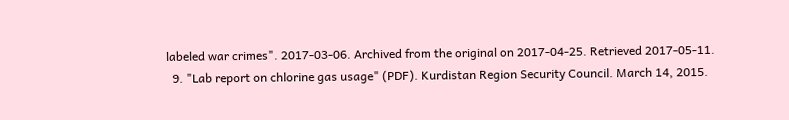labeled war crimes". 2017-03-06. Archived from the original on 2017-04-25. Retrieved 2017-05-11.
  9. "Lab report on chlorine gas usage" (PDF). Kurdistan Region Security Council. March 14, 2015.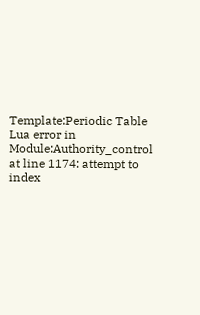Template:Periodic Table Lua error in Module:Authority_control at line 1174: attempt to index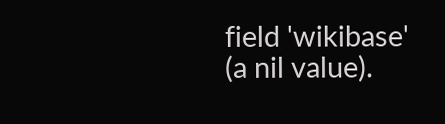field 'wikibase' (a nil value).